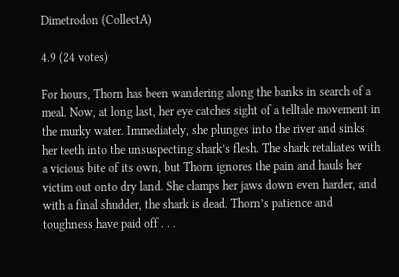Dimetrodon (CollectA)

4.9 (24 votes)

For hours, Thorn has been wandering along the banks in search of a meal. Now, at long last, her eye catches sight of a telltale movement in the murky water. Immediately, she plunges into the river and sinks her teeth into the unsuspecting shark’s flesh. The shark retaliates with a vicious bite of its own, but Thorn ignores the pain and hauls her victim out onto dry land. She clamps her jaws down even harder, and with a final shudder, the shark is dead. Thorn’s patience and toughness have paid off . . .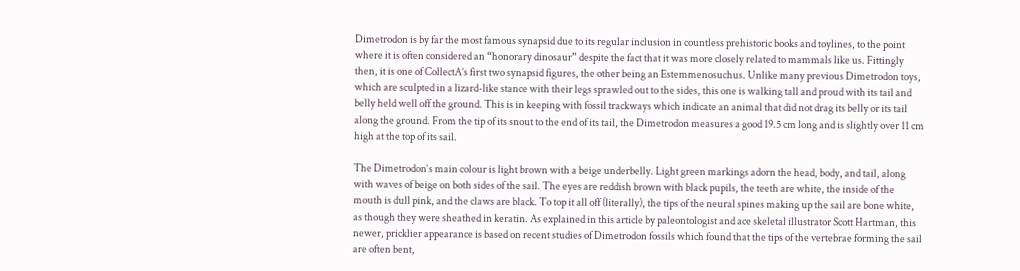Dimetrodon is by far the most famous synapsid due to its regular inclusion in countless prehistoric books and toylines, to the point where it is often considered an “honorary dinosaur” despite the fact that it was more closely related to mammals like us. Fittingly then, it is one of CollectA’s first two synapsid figures, the other being an Estemmenosuchus. Unlike many previous Dimetrodon toys, which are sculpted in a lizard-like stance with their legs sprawled out to the sides, this one is walking tall and proud with its tail and belly held well off the ground. This is in keeping with fossil trackways which indicate an animal that did not drag its belly or its tail along the ground. From the tip of its snout to the end of its tail, the Dimetrodon measures a good 19.5 cm long and is slightly over 11 cm high at the top of its sail.

The Dimetrodon‘s main colour is light brown with a beige underbelly. Light green markings adorn the head, body, and tail, along with waves of beige on both sides of the sail. The eyes are reddish brown with black pupils, the teeth are white, the inside of the mouth is dull pink, and the claws are black. To top it all off (literally), the tips of the neural spines making up the sail are bone white, as though they were sheathed in keratin. As explained in this article by paleontologist and ace skeletal illustrator Scott Hartman, this newer, pricklier appearance is based on recent studies of Dimetrodon fossils which found that the tips of the vertebrae forming the sail are often bent,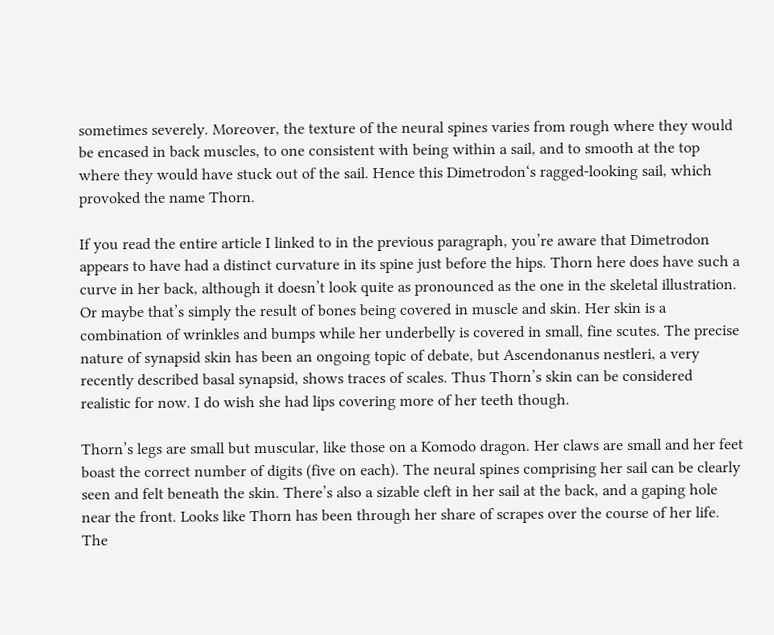sometimes severely. Moreover, the texture of the neural spines varies from rough where they would be encased in back muscles, to one consistent with being within a sail, and to smooth at the top where they would have stuck out of the sail. Hence this Dimetrodon‘s ragged-looking sail, which provoked the name Thorn.

If you read the entire article I linked to in the previous paragraph, you’re aware that Dimetrodon appears to have had a distinct curvature in its spine just before the hips. Thorn here does have such a curve in her back, although it doesn’t look quite as pronounced as the one in the skeletal illustration. Or maybe that’s simply the result of bones being covered in muscle and skin. Her skin is a combination of wrinkles and bumps while her underbelly is covered in small, fine scutes. The precise nature of synapsid skin has been an ongoing topic of debate, but Ascendonanus nestleri, a very recently described basal synapsid, shows traces of scales. Thus Thorn’s skin can be considered realistic for now. I do wish she had lips covering more of her teeth though.

Thorn’s legs are small but muscular, like those on a Komodo dragon. Her claws are small and her feet boast the correct number of digits (five on each). The neural spines comprising her sail can be clearly seen and felt beneath the skin. There’s also a sizable cleft in her sail at the back, and a gaping hole near the front. Looks like Thorn has been through her share of scrapes over the course of her life. The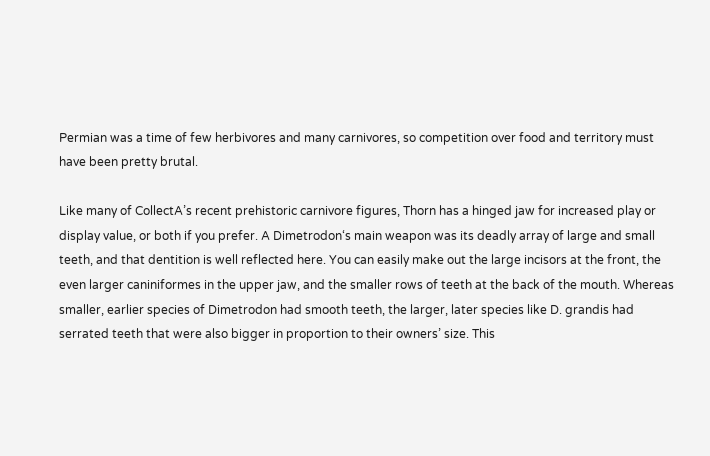Permian was a time of few herbivores and many carnivores, so competition over food and territory must have been pretty brutal.

Like many of CollectA’s recent prehistoric carnivore figures, Thorn has a hinged jaw for increased play or display value, or both if you prefer. A Dimetrodon‘s main weapon was its deadly array of large and small teeth, and that dentition is well reflected here. You can easily make out the large incisors at the front, the even larger caniniformes in the upper jaw, and the smaller rows of teeth at the back of the mouth. Whereas smaller, earlier species of Dimetrodon had smooth teeth, the larger, later species like D. grandis had serrated teeth that were also bigger in proportion to their owners’ size. This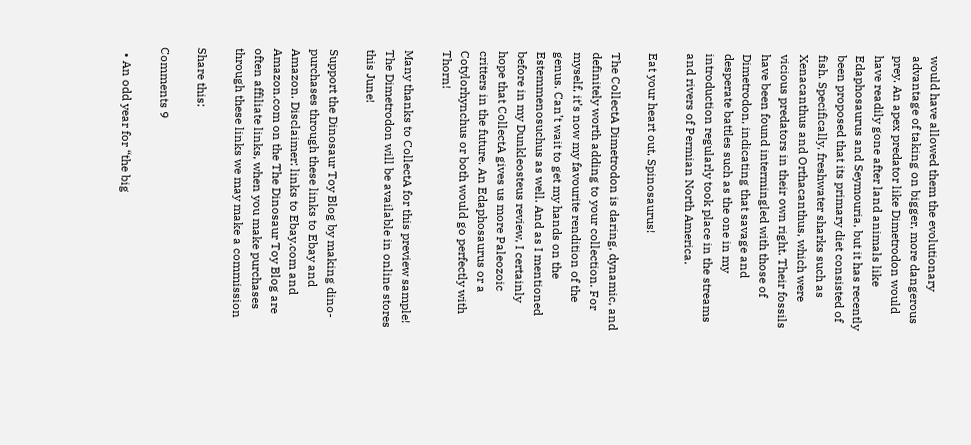would have allowed them the evolutionary advantage of taking on bigger, more dangerous prey. An apex predator like Dimetrodon would have readily gone after land animals like Edaphosaurus and Seymouria, but it has recently been proposed that its primary diet consisted of fish. Specifically, freshwater sharks such as Xenacanthus and Orthacanthus, which were vicious predators in their own right. Their fossils have been found intermingled with those of Dimetrodon, indicating that savage and desperate battles such as the one in my introduction regularly took place in the streams and rivers of Permian North America.

Eat your heart out, Spinosaurus!

The CollectA Dimetrodon is daring, dynamic, and definitely worth adding to your collection. For myself, it’s now my favourite rendition of the genus. Can’t wait to get my hands on the Estemmenosuchus as well. And as I mentioned before in my Dunkleosteus review, I certainly hope that CollectA gives us more Paleozoic critters in the future. An Edaphosaurus or a Cotylorhynchus or both would go perfectly with Thorn!

Many thanks to CollectA for this preview sample! The Dimetrodon will be available in online stores this June!

Support the Dinosaur Toy Blog by making dino-purchases through these links to Ebay and Amazon. Disclaimer: links to Ebay.com and Amazon.com on the The Dinosaur Toy Blog are often affiliate links, when you make purchases through these links we may make a commission

Share this:

Comments 9

  • An odd year for “the big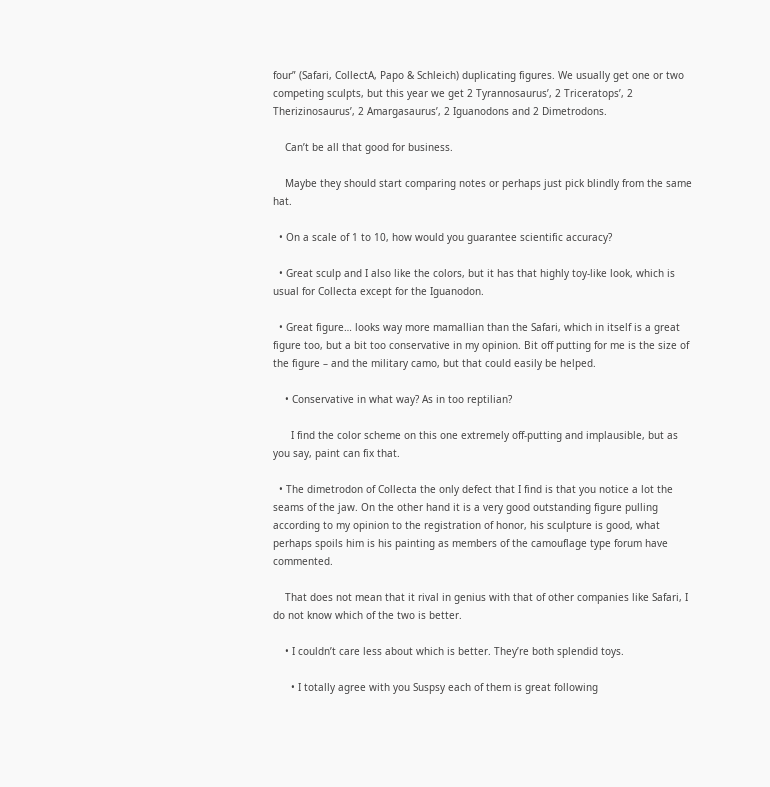four” (Safari, CollectA, Papo & Schleich) duplicating figures. We usually get one or two competing sculpts, but this year we get 2 Tyrannosaurus’, 2 Triceratops’, 2 Therizinosaurus’, 2 Amargasaurus’, 2 Iguanodons and 2 Dimetrodons.

    Can’t be all that good for business.

    Maybe they should start comparing notes or perhaps just pick blindly from the same hat.

  • On a scale of 1 to 10, how would you guarantee scientific accuracy?

  • Great sculp and I also like the colors, but it has that highly toy-like look, which is usual for Collecta except for the Iguanodon.

  • Great figure… looks way more mamallian than the Safari, which in itself is a great figure too, but a bit too conservative in my opinion. Bit off putting for me is the size of the figure – and the military camo, but that could easily be helped.

    • Conservative in what way? As in too reptilian?

      I find the color scheme on this one extremely off-putting and implausible, but as you say, paint can fix that.

  • The dimetrodon of Collecta the only defect that I find is that you notice a lot the seams of the jaw. On the other hand it is a very good outstanding figure pulling according to my opinion to the registration of honor, his sculpture is good, what perhaps spoils him is his painting as members of the camouflage type forum have commented.

    That does not mean that it rival in genius with that of other companies like Safari, I do not know which of the two is better.

    • I couldn’t care less about which is better. They’re both splendid toys.

      • I totally agree with you Suspsy each of them is great following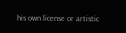his own license or artistic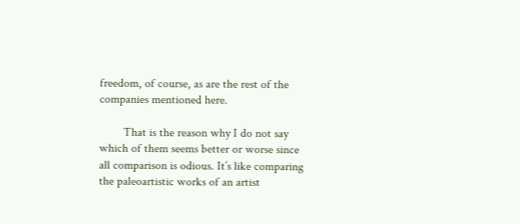freedom, of course, as are the rest of the companies mentioned here.

        That is the reason why I do not say which of them seems better or worse since all comparison is odious. It’s like comparing the paleoartistic works of an artist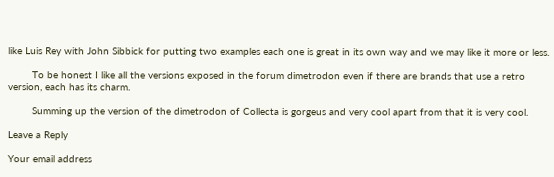like Luis Rey with John Sibbick for putting two examples each one is great in its own way and we may like it more or less.

        To be honest I like all the versions exposed in the forum dimetrodon even if there are brands that use a retro version, each has its charm.

        Summing up the version of the dimetrodon of Collecta is gorgeus and very cool apart from that it is very cool.

Leave a Reply

Your email address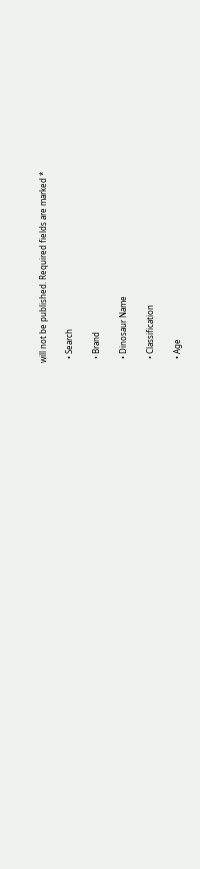will not be published. Required fields are marked *

  • Search

  • Brand

  • Dinosaur Name

  • Classification

  • Age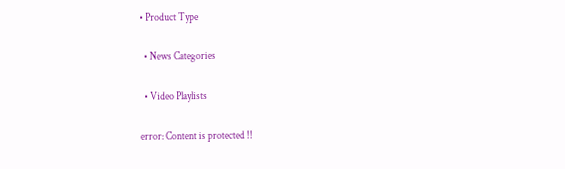• Product Type

  • News Categories

  • Video Playlists

error: Content is protected !!